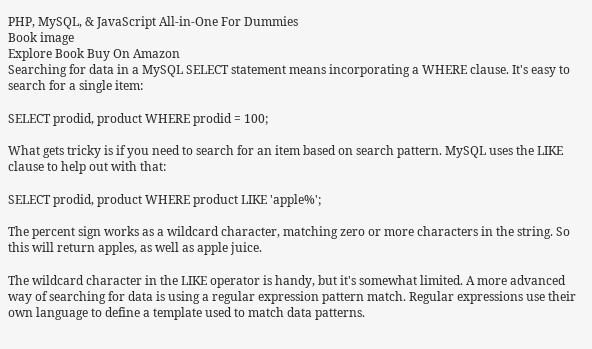PHP, MySQL, & JavaScript All-in-One For Dummies
Book image
Explore Book Buy On Amazon
Searching for data in a MySQL SELECT statement means incorporating a WHERE clause. It's easy to search for a single item:

SELECT prodid, product WHERE prodid = 100;

What gets tricky is if you need to search for an item based on search pattern. MySQL uses the LIKE clause to help out with that:

SELECT prodid, product WHERE product LIKE 'apple%';

The percent sign works as a wildcard character, matching zero or more characters in the string. So this will return apples, as well as apple juice.

The wildcard character in the LIKE operator is handy, but it's somewhat limited. A more advanced way of searching for data is using a regular expression pattern match. Regular expressions use their own language to define a template used to match data patterns.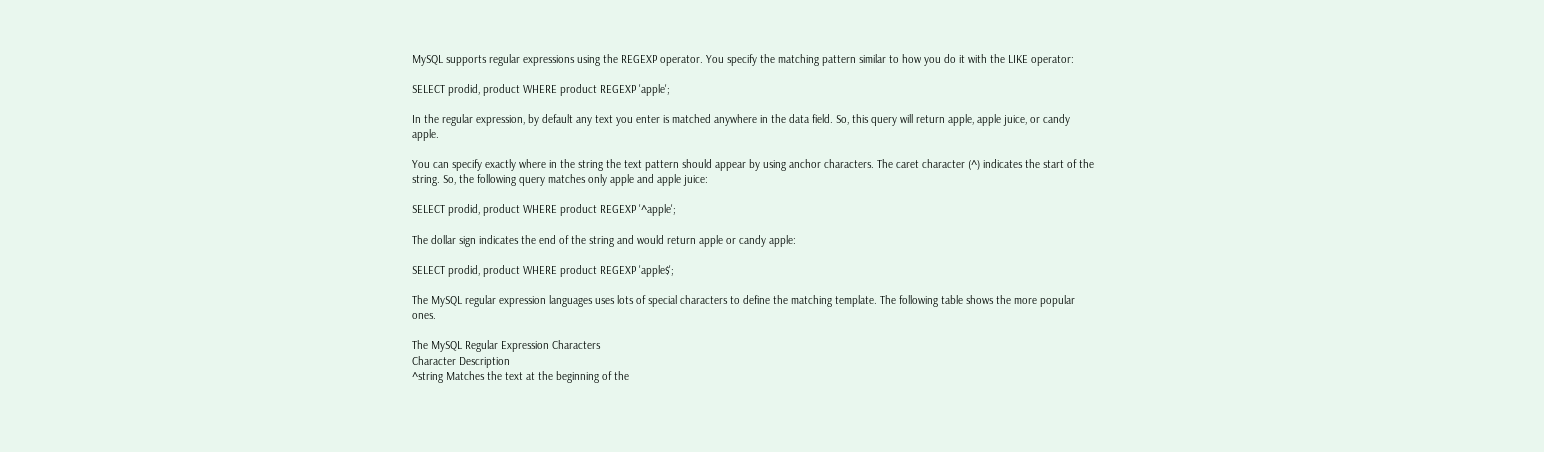MySQL supports regular expressions using the REGEXP operator. You specify the matching pattern similar to how you do it with the LIKE operator:

SELECT prodid, product WHERE product REGEXP 'apple';

In the regular expression, by default any text you enter is matched anywhere in the data field. So, this query will return apple, apple juice, or candy apple.

You can specify exactly where in the string the text pattern should appear by using anchor characters. The caret character (^) indicates the start of the string. So, the following query matches only apple and apple juice:

SELECT prodid, product WHERE product REGEXP '^apple';

The dollar sign indicates the end of the string and would return apple or candy apple:

SELECT prodid, product WHERE product REGEXP 'apple$';

The MySQL regular expression languages uses lots of special characters to define the matching template. The following table shows the more popular ones.

The MySQL Regular Expression Characters
Character Description
^string Matches the text at the beginning of the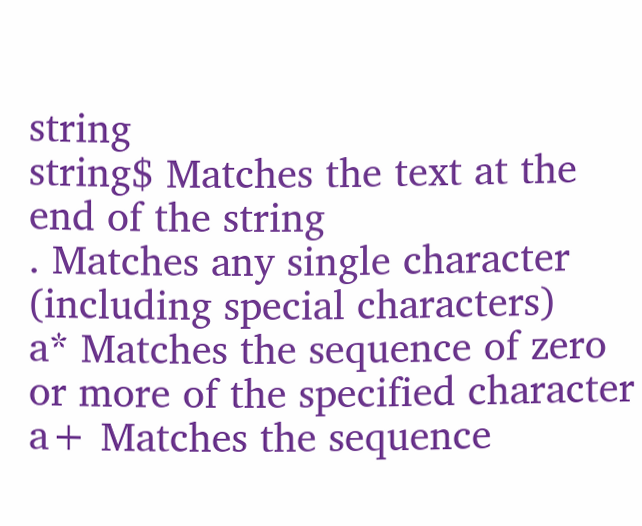string
string$ Matches the text at the end of the string
. Matches any single character (including special characters)
a* Matches the sequence of zero or more of the specified character
a+ Matches the sequence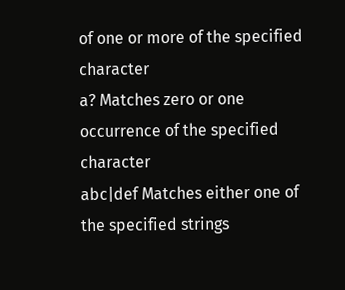of one or more of the specified character
a? Matches zero or one occurrence of the specified character
abc|def Matches either one of the specified strings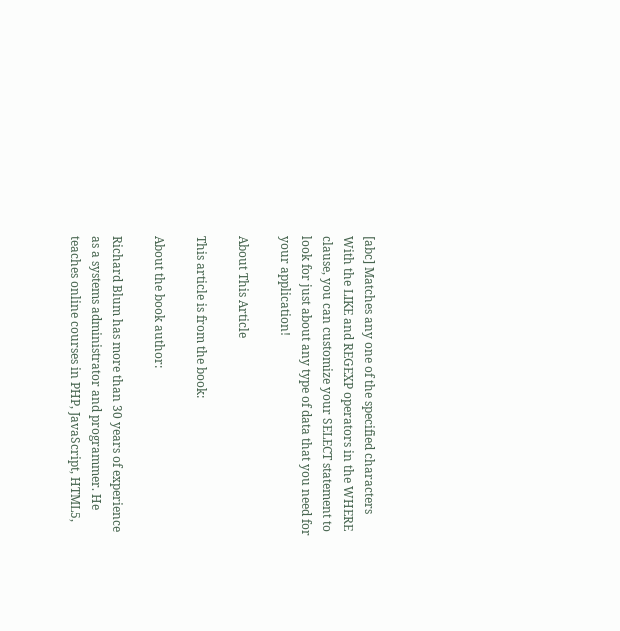[abc] Matches any one of the specified characters
With the LIKE and REGEXP operators in the WHERE clause, you can customize your SELECT statement to look for just about any type of data that you need for your application!

About This Article

This article is from the book:

About the book author:

Richard Blum has more than 30 years of experience as a systems administrator and programmer. He teaches online courses in PHP, JavaScript, HTML5,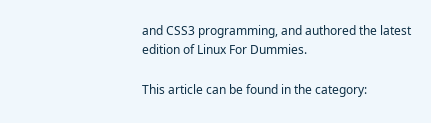and CSS3 programming, and authored the latest edition of Linux For Dummies.

This article can be found in the category: